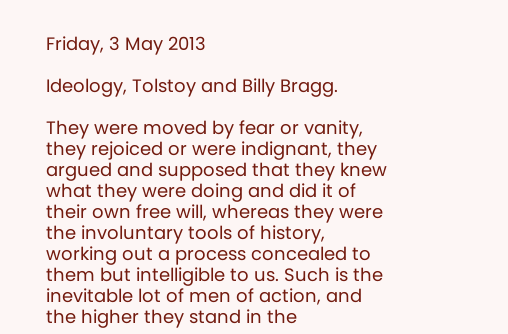Friday, 3 May 2013

Ideology, Tolstoy and Billy Bragg.

They were moved by fear or vanity, they rejoiced or were indignant, they argued and supposed that they knew what they were doing and did it of their own free will, whereas they were the involuntary tools of history, working out a process concealed to them but intelligible to us. Such is the inevitable lot of men of action, and the higher they stand in the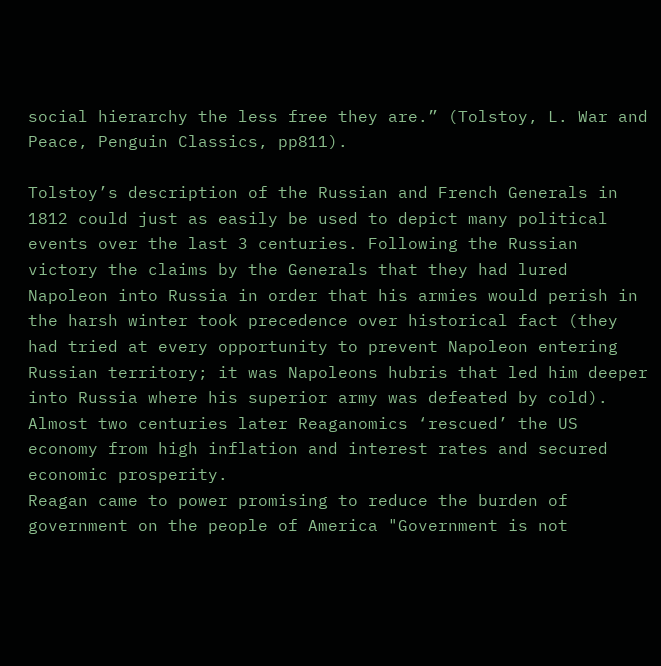social hierarchy the less free they are.” (Tolstoy, L. War and Peace, Penguin Classics, pp811).

Tolstoy’s description of the Russian and French Generals in 1812 could just as easily be used to depict many political events over the last 3 centuries. Following the Russian victory the claims by the Generals that they had lured Napoleon into Russia in order that his armies would perish in the harsh winter took precedence over historical fact (they had tried at every opportunity to prevent Napoleon entering Russian territory; it was Napoleons hubris that led him deeper into Russia where his superior army was defeated by cold). Almost two centuries later Reaganomics ‘rescued’ the US economy from high inflation and interest rates and secured economic prosperity.
Reagan came to power promising to reduce the burden of government on the people of America "Government is not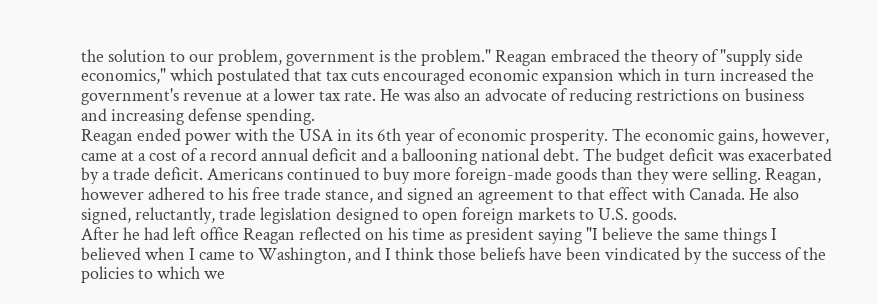the solution to our problem, government is the problem." Reagan embraced the theory of "supply side economics," which postulated that tax cuts encouraged economic expansion which in turn increased the government's revenue at a lower tax rate. He was also an advocate of reducing restrictions on business and increasing defense spending.
Reagan ended power with the USA in its 6th year of economic prosperity. The economic gains, however, came at a cost of a record annual deficit and a ballooning national debt. The budget deficit was exacerbated by a trade deficit. Americans continued to buy more foreign-made goods than they were selling. Reagan, however adhered to his free trade stance, and signed an agreement to that effect with Canada. He also signed, reluctantly, trade legislation designed to open foreign markets to U.S. goods.
After he had left office Reagan reflected on his time as president saying "I believe the same things I believed when I came to Washington, and I think those beliefs have been vindicated by the success of the policies to which we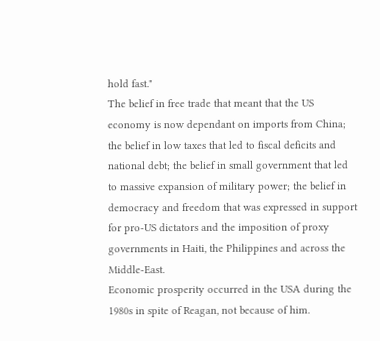hold fast."
The belief in free trade that meant that the US economy is now dependant on imports from China; the belief in low taxes that led to fiscal deficits and national debt; the belief in small government that led to massive expansion of military power; the belief in democracy and freedom that was expressed in support for pro-US dictators and the imposition of proxy governments in Haiti, the Philippines and across the Middle-East.
Economic prosperity occurred in the USA during the 1980s in spite of Reagan, not because of him.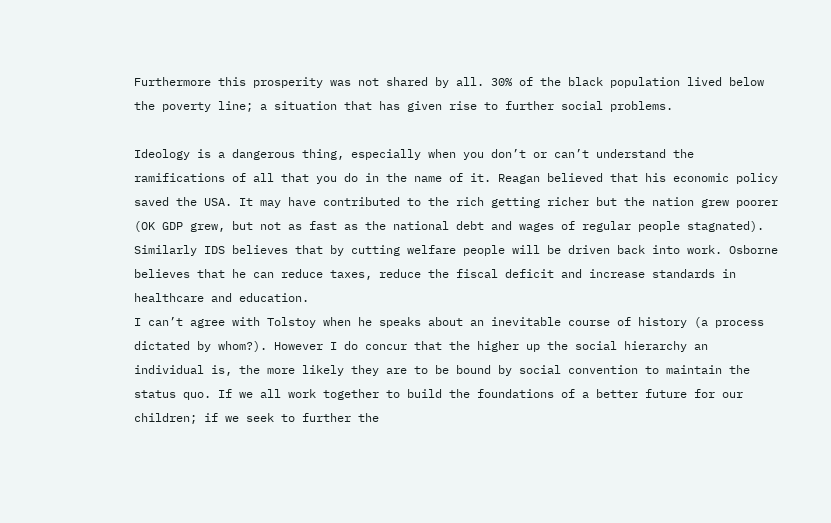Furthermore this prosperity was not shared by all. 30% of the black population lived below the poverty line; a situation that has given rise to further social problems.

Ideology is a dangerous thing, especially when you don’t or can’t understand the ramifications of all that you do in the name of it. Reagan believed that his economic policy saved the USA. It may have contributed to the rich getting richer but the nation grew poorer (OK GDP grew, but not as fast as the national debt and wages of regular people stagnated). Similarly IDS believes that by cutting welfare people will be driven back into work. Osborne believes that he can reduce taxes, reduce the fiscal deficit and increase standards in healthcare and education.
I can’t agree with Tolstoy when he speaks about an inevitable course of history (a process dictated by whom?). However I do concur that the higher up the social hierarchy an individual is, the more likely they are to be bound by social convention to maintain the status quo. If we all work together to build the foundations of a better future for our children; if we seek to further the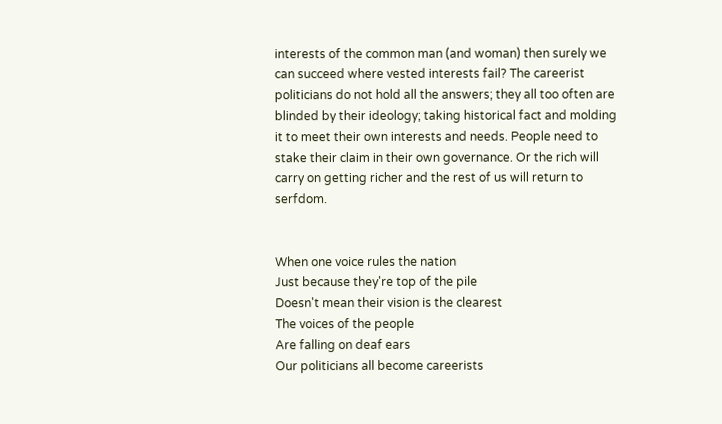interests of the common man (and woman) then surely we can succeed where vested interests fail? The careerist politicians do not hold all the answers; they all too often are blinded by their ideology; taking historical fact and molding it to meet their own interests and needs. People need to stake their claim in their own governance. Or the rich will carry on getting richer and the rest of us will return to serfdom.


When one voice rules the nation
Just because they're top of the pile
Doesn't mean their vision is the clearest
The voices of the people
Are falling on deaf ears
Our politicians all become careerists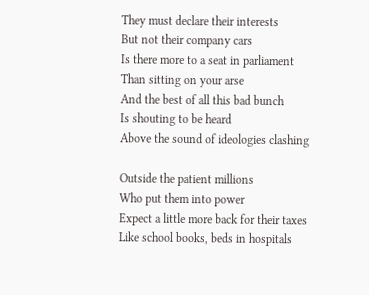They must declare their interests
But not their company cars
Is there more to a seat in parliament
Than sitting on your arse
And the best of all this bad bunch
Is shouting to be heard
Above the sound of ideologies clashing

Outside the patient millions
Who put them into power
Expect a little more back for their taxes
Like school books, beds in hospitals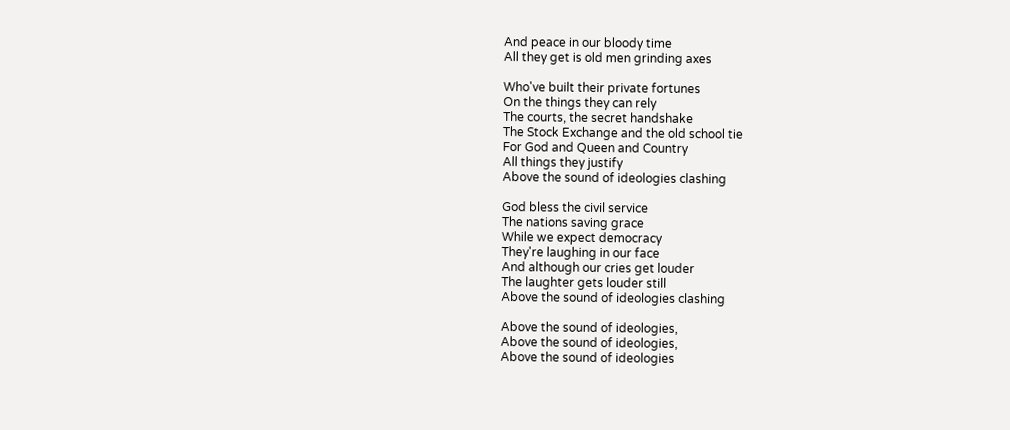And peace in our bloody time
All they get is old men grinding axes

Who've built their private fortunes
On the things they can rely
The courts, the secret handshake
The Stock Exchange and the old school tie
For God and Queen and Country
All things they justify
Above the sound of ideologies clashing

God bless the civil service
The nations saving grace
While we expect democracy
They're laughing in our face
And although our cries get louder
The laughter gets louder still
Above the sound of ideologies clashing

Above the sound of ideologies,
Above the sound of ideologies,
Above the sound of ideologies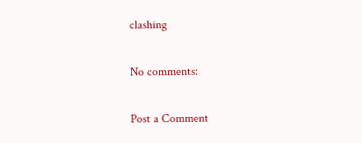clashing

No comments:

Post a Comment